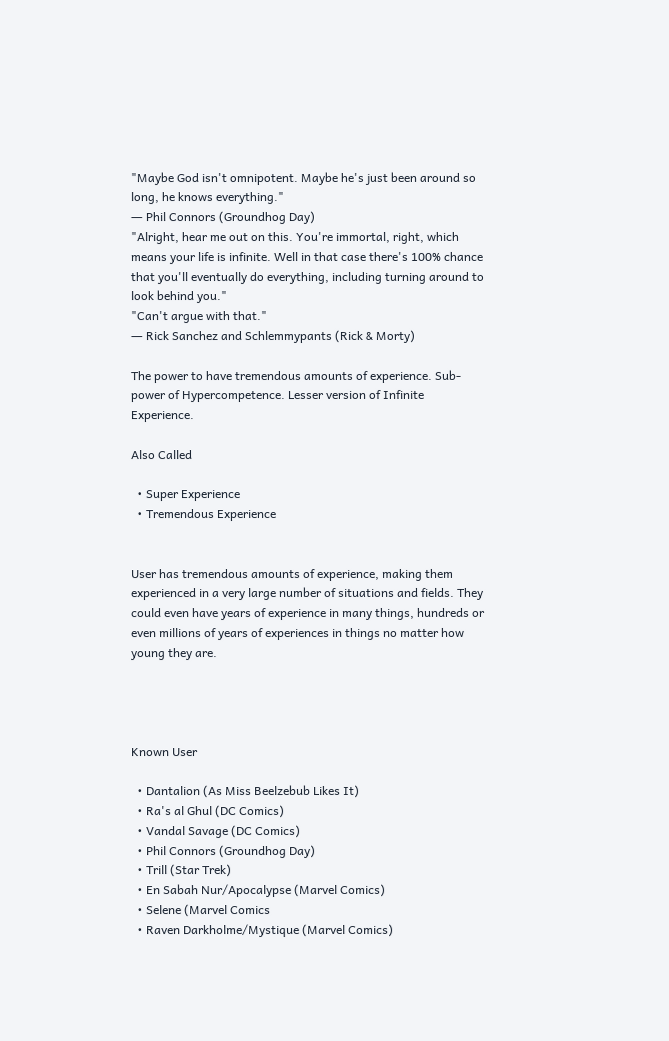"Maybe God isn't omnipotent. Maybe he's just been around so long, he knows everything."
― Phil Connors (Groundhog Day)
"Alright, hear me out on this. You're immortal, right, which means your life is infinite. Well in that case there's 100% chance that you'll eventually do everything, including turning around to look behind you."
"Can't argue with that."
― Rick Sanchez and Schlemmypants (Rick & Morty)

The power to have tremendous amounts of experience. Sub-power of Hypercompetence. Lesser version of Infinite Experience.

Also Called

  • Super Experience
  • Tremendous Experience


User has tremendous amounts of experience, making them experienced in a very large number of situations and fields. They could even have years of experience in many things, hundreds or even millions of years of experiences in things no matter how young they are.




Known User

  • Dantalion (As Miss Beelzebub Likes It)
  • Ra's al Ghul (DC Comics)
  • Vandal Savage (DC Comics)
  • Phil Connors (Groundhog Day)
  • Trill (Star Trek)
  • En Sabah Nur/Apocalypse (Marvel Comics)
  • Selene (Marvel Comics
  • Raven Darkholme/Mystique (Marvel Comics)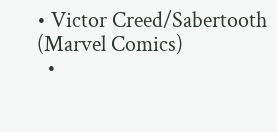• Victor Creed/Sabertooth (Marvel Comics)
  •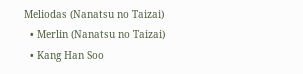Meliodas (Nanatsu no Taizai)
  • Merlin (Nanatsu no Taizai)
  • Kang Han Soo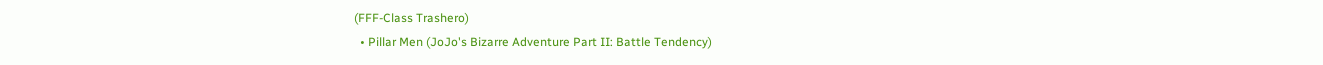(FFF-Class Trashero)
  • Pillar Men (JoJo's Bizarre Adventure Part II: Battle Tendency)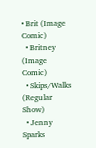• Brit (Image Comic)
  • Britney (Image Comic)
  • Skips/Walks (Regular Show)
  • Jenny Sparks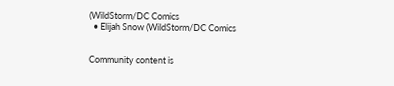(WildStorm/DC Comics
  • Elijah Snow (WildStorm/DC Comics


Community content is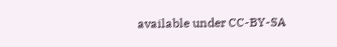available under CC-BY-SA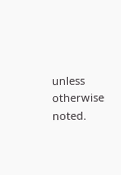unless otherwise noted.